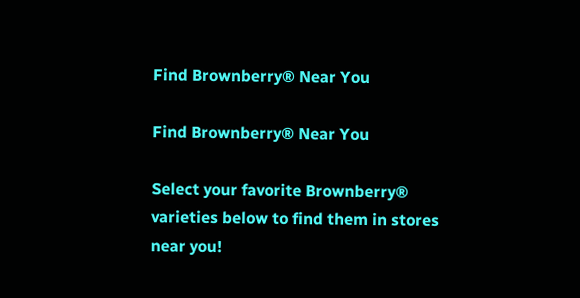Find Brownberry® Near You

Find Brownberry® Near You

Select your favorite Brownberry® varieties below to find them in stores near you!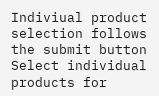Indiviual product selection follows the submit button
Select individual products for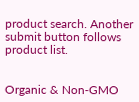product search. Another submit button follows product list.


Organic & Non‑GMO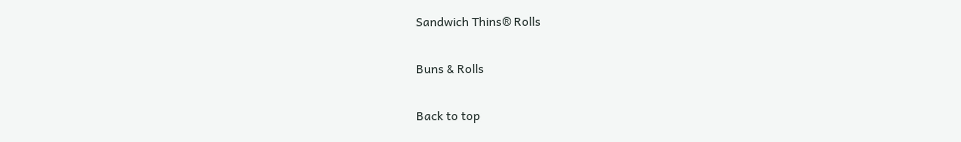Sandwich Thins® Rolls

Buns & Rolls

Back to top